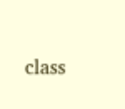class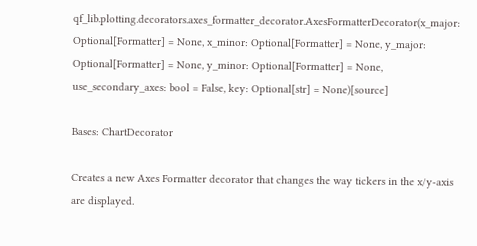qf_lib.plotting.decorators.axes_formatter_decorator.AxesFormatterDecorator(x_major: Optional[Formatter] = None, x_minor: Optional[Formatter] = None, y_major: Optional[Formatter] = None, y_minor: Optional[Formatter] = None, use_secondary_axes: bool = False, key: Optional[str] = None)[source]

Bases: ChartDecorator

Creates a new Axes Formatter decorator that changes the way tickers in the x/y-axis are displayed.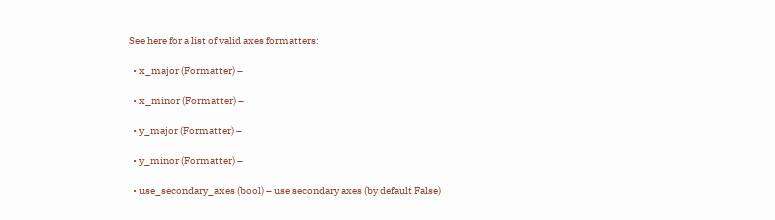See here for a list of valid axes formatters:

  • x_major (Formatter) –

  • x_minor (Formatter) –

  • y_major (Formatter) –

  • y_minor (Formatter) –

  • use_secondary_axes (bool) – use secondary axes (by default False)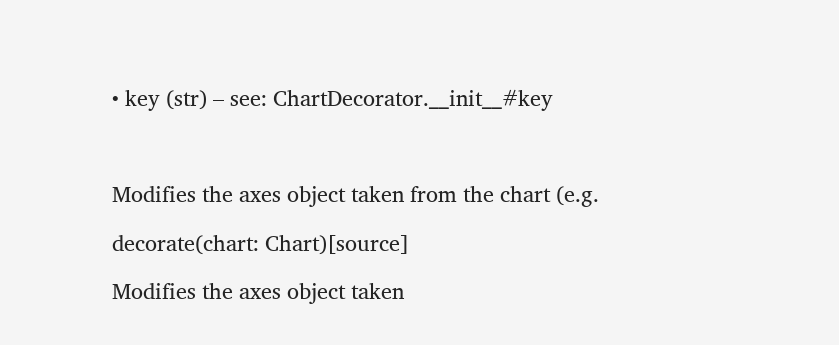• key (str) – see: ChartDecorator.__init__#key



Modifies the axes object taken from the chart (e.g.

decorate(chart: Chart)[source]

Modifies the axes object taken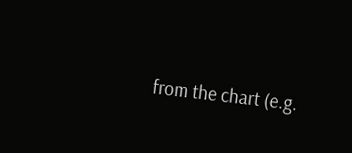from the chart (e.g.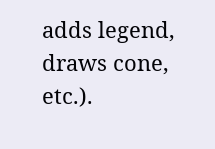adds legend, draws cone, etc.).